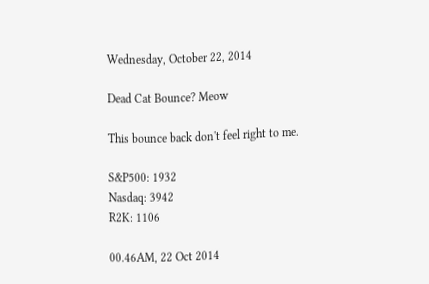Wednesday, October 22, 2014

Dead Cat Bounce? Meow

This bounce back don't feel right to me.

S&P500: 1932
Nasdaq: 3942
R2K: 1106

00.46AM, 22 Oct 2014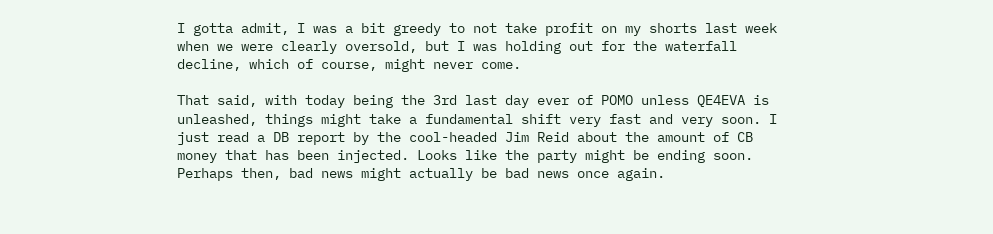I gotta admit, I was a bit greedy to not take profit on my shorts last week when we were clearly oversold, but I was holding out for the waterfall decline, which of course, might never come.

That said, with today being the 3rd last day ever of POMO unless QE4EVA is unleashed, things might take a fundamental shift very fast and very soon. I just read a DB report by the cool-headed Jim Reid about the amount of CB money that has been injected. Looks like the party might be ending soon. Perhaps then, bad news might actually be bad news once again.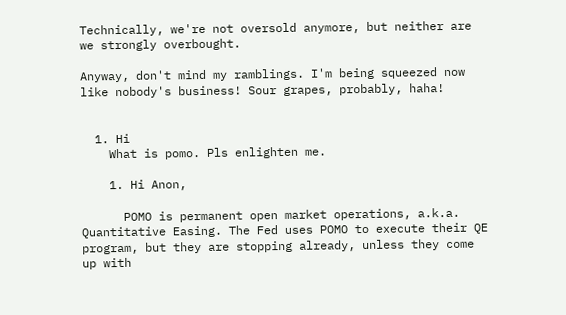Technically, we're not oversold anymore, but neither are we strongly overbought.

Anyway, don't mind my ramblings. I'm being squeezed now like nobody's business! Sour grapes, probably, haha!


  1. Hi
    What is pomo. Pls enlighten me.

    1. Hi Anon,

      POMO is permanent open market operations, a.k.a. Quantitative Easing. The Fed uses POMO to execute their QE program, but they are stopping already, unless they come up with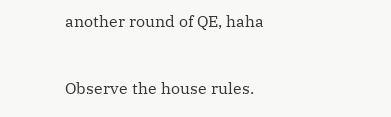another round of QE, haha


Observe the house rules.